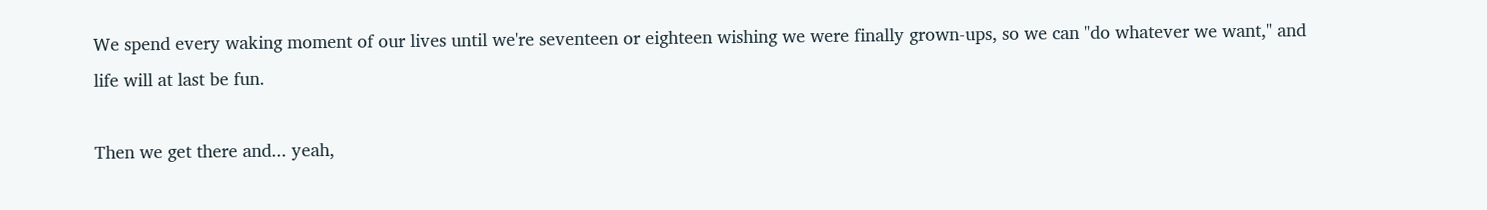We spend every waking moment of our lives until we're seventeen or eighteen wishing we were finally grown-ups, so we can "do whatever we want," and life will at last be fun.

Then we get there and... yeah,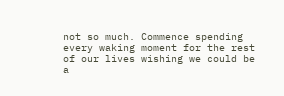not so much. Commence spending every waking moment for the rest of our lives wishing we could be a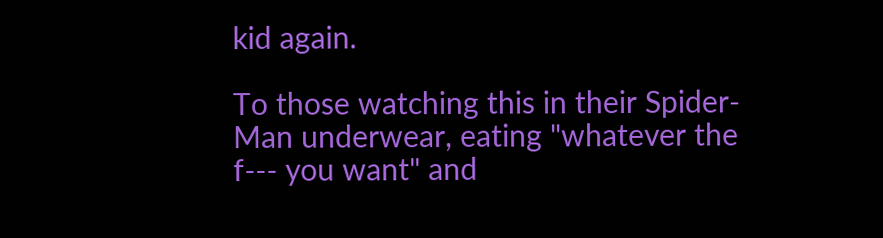kid again.

To those watching this in their Spider-Man underwear, eating "whatever the f--- you want" and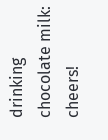drinking chocolate milk: cheers!